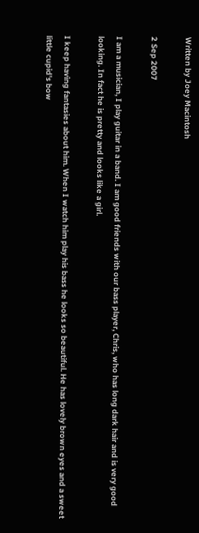Written by Joey Macintosh

2 Sep 2007

I am a musician, I play guitar in a band. I am good friends with our bass player, Chris, who has long dark hair and is very good looking. In fact he is pretty and looks like a girl.

I keep having fantasies about him. When I watch him play his bass he looks so beautiful. He has lovely brown eyes and a sweet little cupid's bow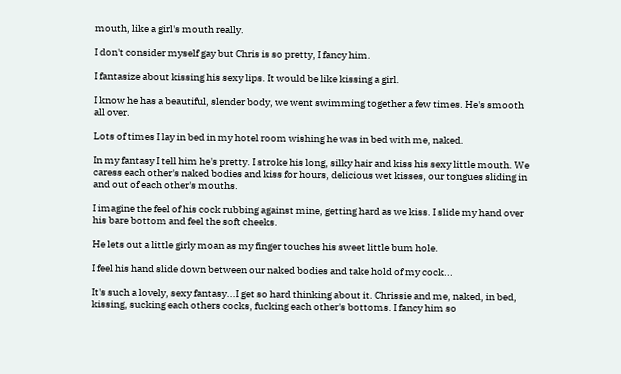mouth, like a girl's mouth really.

I don't consider myself gay but Chris is so pretty, I fancy him.

I fantasize about kissing his sexy lips. It would be like kissing a girl.

I know he has a beautiful, slender body, we went swimming together a few times. He's smooth all over.

Lots of times I lay in bed in my hotel room wishing he was in bed with me, naked.

In my fantasy I tell him he's pretty. I stroke his long, silky hair and kiss his sexy little mouth. We caress each other's naked bodies and kiss for hours, delicious wet kisses, our tongues sliding in and out of each other's mouths.

I imagine the feel of his cock rubbing against mine, getting hard as we kiss. I slide my hand over his bare bottom and feel the soft cheeks.

He lets out a little girly moan as my finger touches his sweet little bum hole.

I feel his hand slide down between our naked bodies and take hold of my cock...

It's such a lovely, sexy fantasy...I get so hard thinking about it. Chrissie and me, naked, in bed, kissing, sucking each others cocks, fucking each other's bottoms. I fancy him so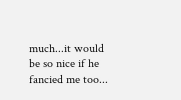much...it would be so nice if he fancied me too...